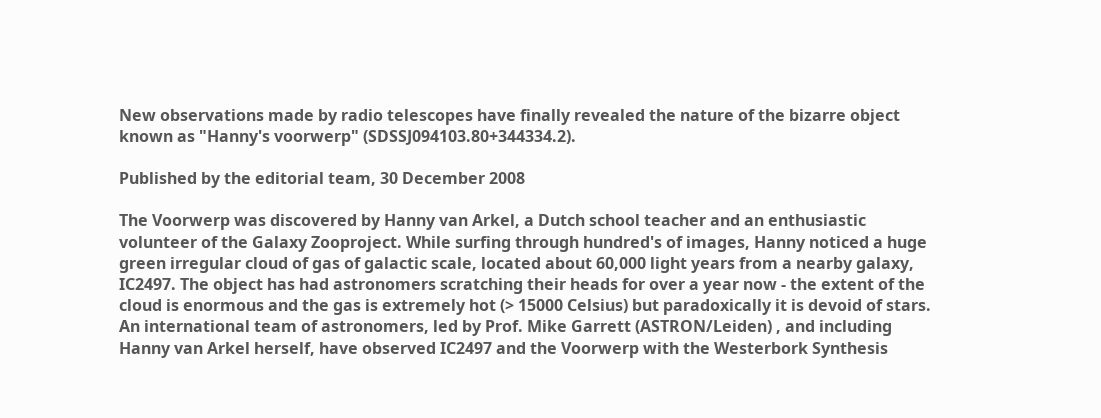New observations made by radio telescopes have finally revealed the nature of the bizarre object known as "Hanny's voorwerp" (SDSSJ094103.80+344334.2).

Published by the editorial team, 30 December 2008

The Voorwerp was discovered by Hanny van Arkel, a Dutch school teacher and an enthusiastic volunteer of the Galaxy Zooproject. While surfing through hundred's of images, Hanny noticed a huge green irregular cloud of gas of galactic scale, located about 60,000 light years from a nearby galaxy, IC2497. The object has had astronomers scratching their heads for over a year now - the extent of the cloud is enormous and the gas is extremely hot (> 15000 Celsius) but paradoxically it is devoid of stars. An international team of astronomers, led by Prof. Mike Garrett (ASTRON/Leiden) , and including Hanny van Arkel herself, have observed IC2497 and the Voorwerp with the Westerbork Synthesis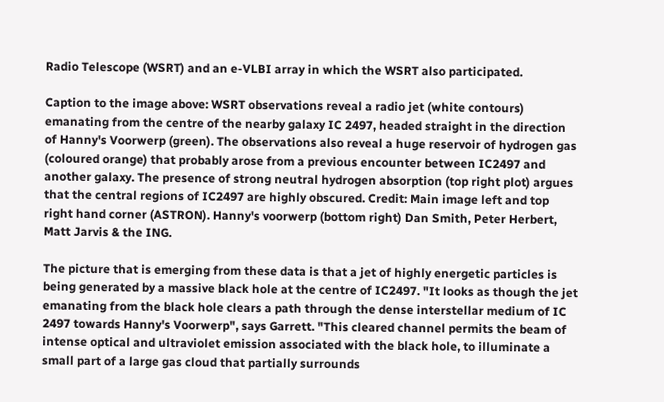Radio Telescope (WSRT) and an e-VLBI array in which the WSRT also participated.

Caption to the image above: WSRT observations reveal a radio jet (white contours) emanating from the centre of the nearby galaxy IC 2497, headed straight in the direction of Hanny's Voorwerp (green). The observations also reveal a huge reservoir of hydrogen gas (coloured orange) that probably arose from a previous encounter between IC2497 and another galaxy. The presence of strong neutral hydrogen absorption (top right plot) argues that the central regions of IC2497 are highly obscured. Credit: Main image left and top right hand corner (ASTRON). Hanny's voorwerp (bottom right) Dan Smith, Peter Herbert, Matt Jarvis & the ING.

The picture that is emerging from these data is that a jet of highly energetic particles is being generated by a massive black hole at the centre of IC2497. "It looks as though the jet emanating from the black hole clears a path through the dense interstellar medium of IC 2497 towards Hanny's Voorwerp", says Garrett. "This cleared channel permits the beam of intense optical and ultraviolet emission associated with the black hole, to illuminate a small part of a large gas cloud that partially surrounds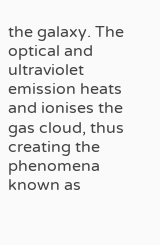the galaxy. The optical and ultraviolet emission heats and ionises the gas cloud, thus creating the phenomena known as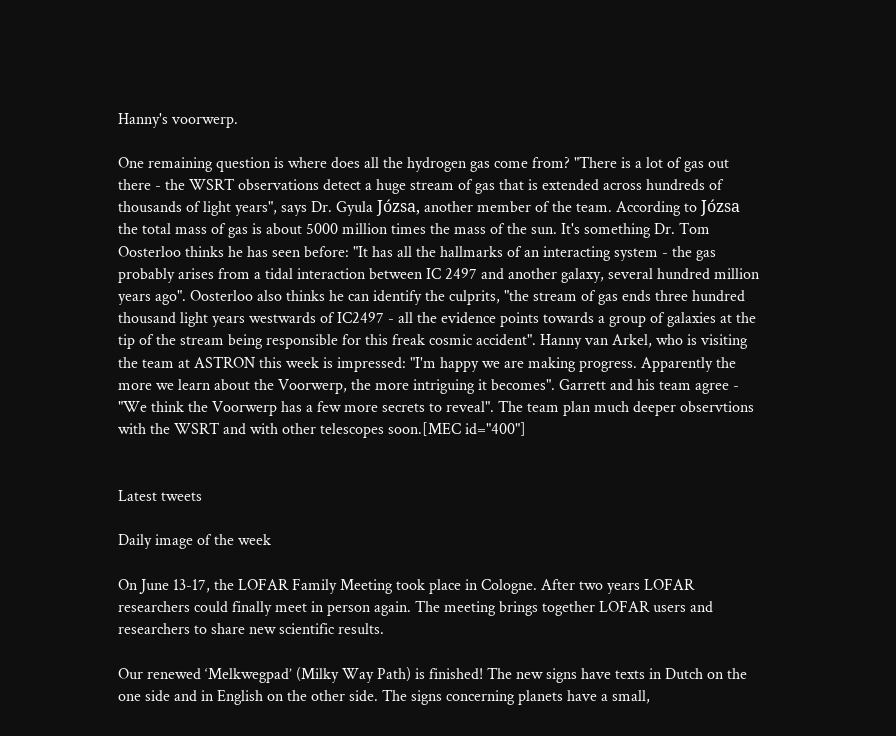Hanny's voorwerp.

One remaining question is where does all the hydrogen gas come from? "There is a lot of gas out there - the WSRT observations detect a huge stream of gas that is extended across hundreds of thousands of light years", says Dr. Gyula Józsa, another member of the team. According to Józsa the total mass of gas is about 5000 million times the mass of the sun. It's something Dr. Tom Oosterloo thinks he has seen before: "It has all the hallmarks of an interacting system - the gas probably arises from a tidal interaction between IC 2497 and another galaxy, several hundred million years ago". Oosterloo also thinks he can identify the culprits, "the stream of gas ends three hundred thousand light years westwards of IC2497 - all the evidence points towards a group of galaxies at the tip of the stream being responsible for this freak cosmic accident". Hanny van Arkel, who is visiting the team at ASTRON this week is impressed: "I'm happy we are making progress. Apparently the more we learn about the Voorwerp, the more intriguing it becomes". Garrett and his team agree - "We think the Voorwerp has a few more secrets to reveal". The team plan much deeper observtions with the WSRT and with other telescopes soon.[MEC id="400"]


Latest tweets

Daily image of the week

On June 13-17, the LOFAR Family Meeting took place in Cologne. After two years LOFAR researchers could finally meet in person again. The meeting brings together LOFAR users and researchers to share new scientific results.

Our renewed ‘Melkwegpad’ (Milky Way Path) is finished! The new signs have texts in Dutch on the one side and in English on the other side. The signs concerning planets have a small,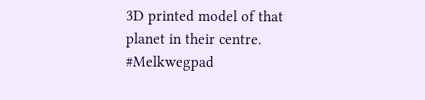3D printed model of that planet in their centre.
#Melkwegpad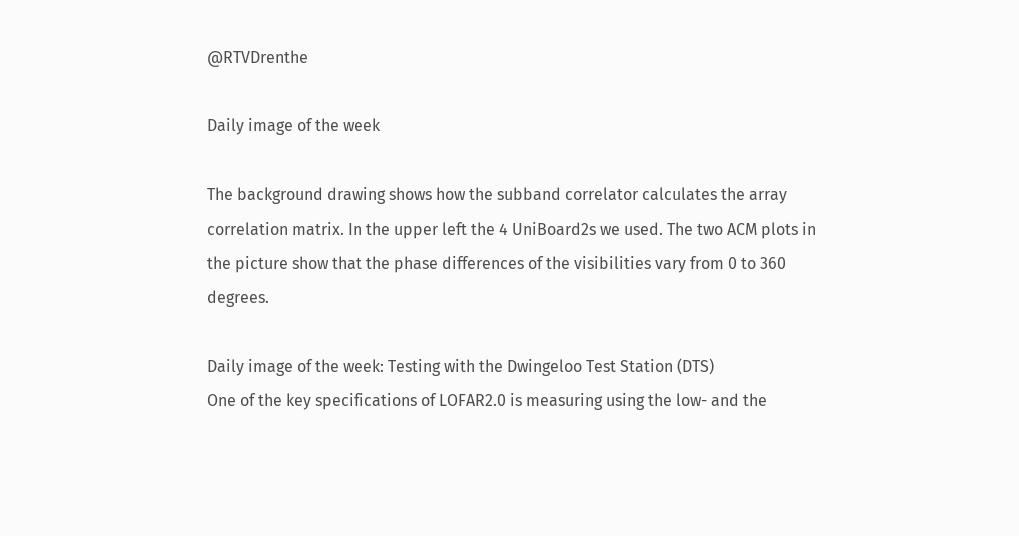@RTVDrenthe

Daily image of the week

The background drawing shows how the subband correlator calculates the array correlation matrix. In the upper left the 4 UniBoard2s we used. The two ACM plots in the picture show that the phase differences of the visibilities vary from 0 to 360 degrees.

Daily image of the week: Testing with the Dwingeloo Test Station (DTS)
One of the key specifications of LOFAR2.0 is measuring using the low- and the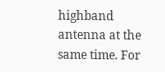highband antenna at the same time. For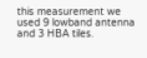this measurement we used 9 lowband antenna and 3 HBA tiles.